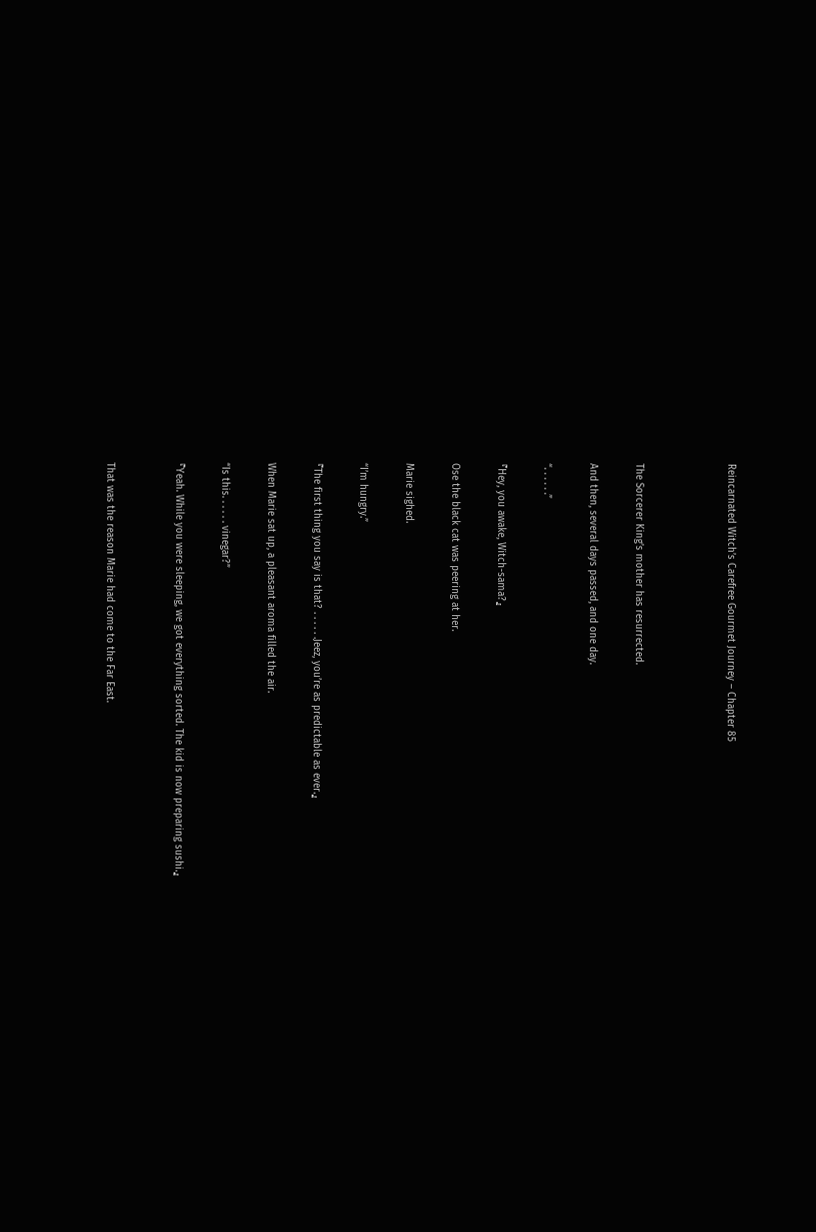Reincarnated Witch’s Carefree Gourmet Journey – Chapter 85



The Sorcerer King’s mother has resurrected.

And then, several days passed, and one day.

“. . . . . .”

『Hey, you awake, Witch-sama?』

Ose the black cat was peering at her.

Marie sighed.

“I’m hungry.”

『The first thing you say is that? . . . . . .Jeez, you’re as predictable as ever.』

When Marie sat up, a pleasant aroma filled the air.

“Is this. . . . . . vinegar?”

『Yeah. While you were sleeping, we got everything sorted. The kid is now preparing sushi.』


That was the reason Marie had come to the Far East.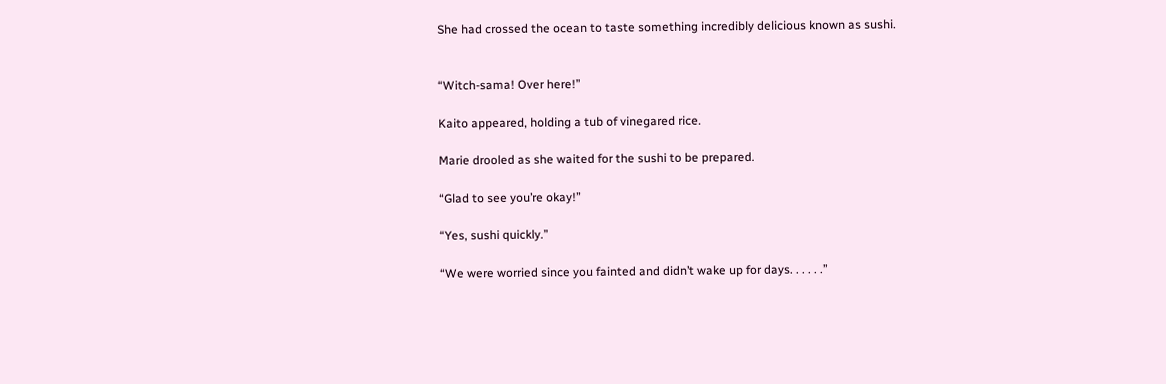She had crossed the ocean to taste something incredibly delicious known as sushi.


“Witch-sama! Over here!”

Kaito appeared, holding a tub of vinegared rice.

Marie drooled as she waited for the sushi to be prepared.

“Glad to see you’re okay!”

“Yes, sushi quickly.”

“We were worried since you fainted and didn’t wake up for days. . . . . .”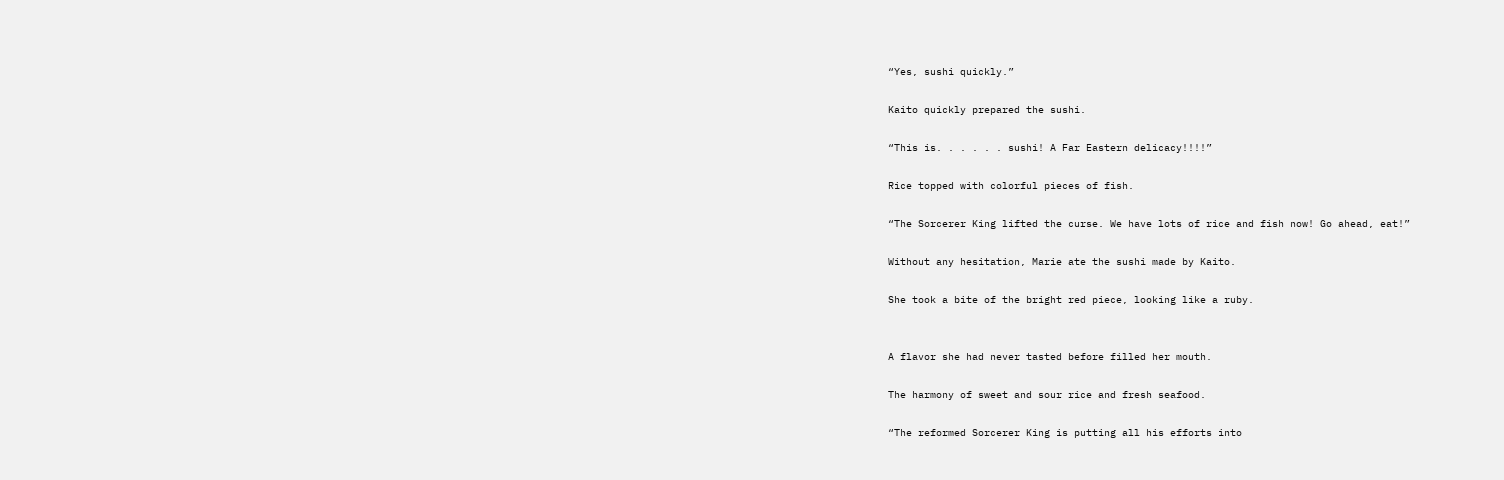“Yes, sushi quickly.”

Kaito quickly prepared the sushi.

“This is. . . . . . sushi! A Far Eastern delicacy!!!!”

Rice topped with colorful pieces of fish.

“The Sorcerer King lifted the curse. We have lots of rice and fish now! Go ahead, eat!”

Without any hesitation, Marie ate the sushi made by Kaito.

She took a bite of the bright red piece, looking like a ruby.


A flavor she had never tasted before filled her mouth.

The harmony of sweet and sour rice and fresh seafood.

“The reformed Sorcerer King is putting all his efforts into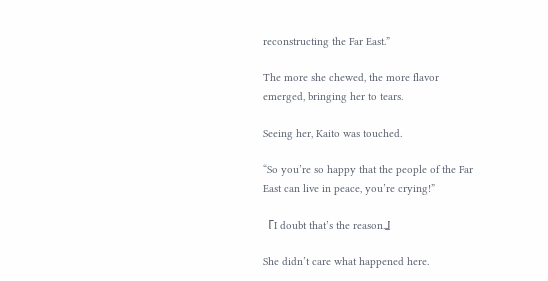reconstructing the Far East.”

The more she chewed, the more flavor emerged, bringing her to tears.

Seeing her, Kaito was touched.

“So you’re so happy that the people of the Far East can live in peace, you’re crying!”

『I doubt that’s the reason.』

She didn’t care what happened here.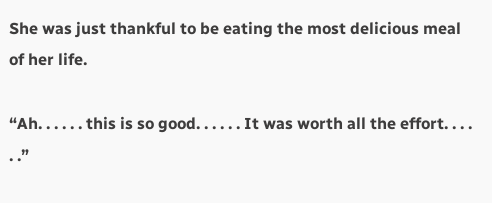She was just thankful to be eating the most delicious meal of her life.

“Ah. . . . . . this is so good. . . . . . It was worth all the effort. . . . . .”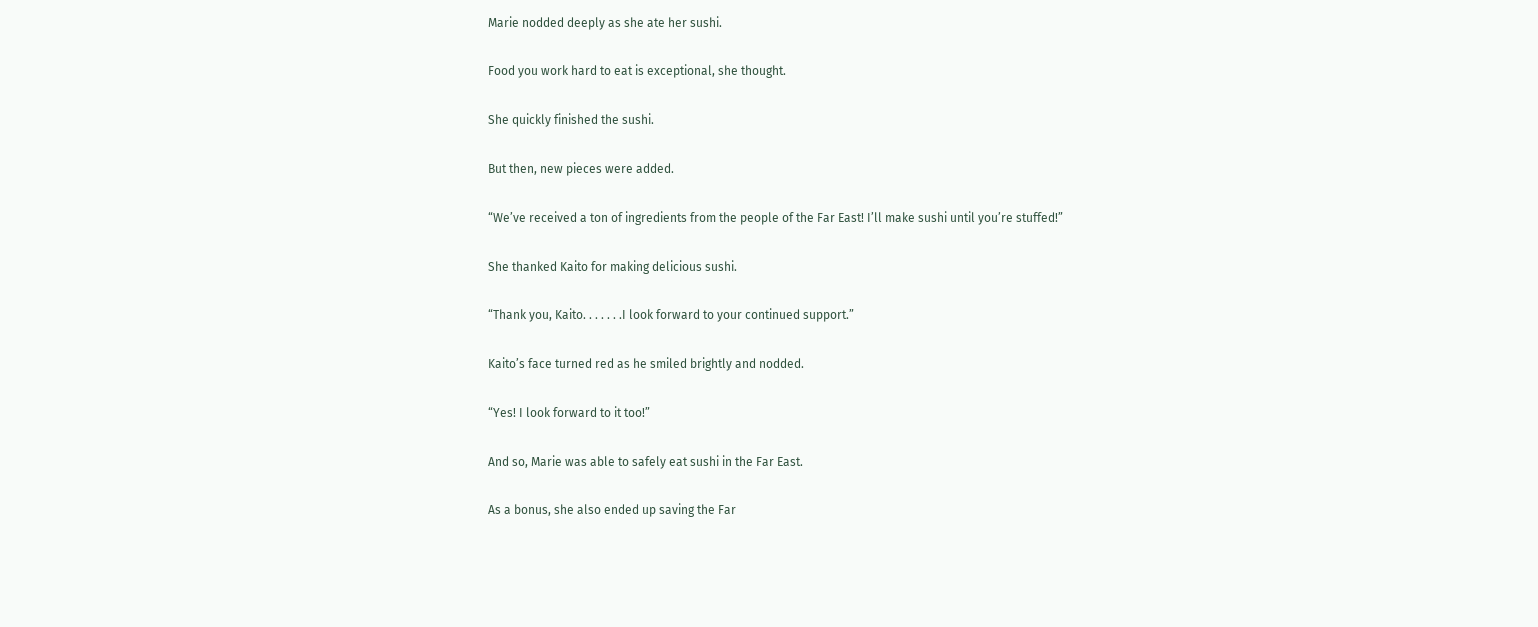Marie nodded deeply as she ate her sushi.

Food you work hard to eat is exceptional, she thought.

She quickly finished the sushi.

But then, new pieces were added.

“We’ve received a ton of ingredients from the people of the Far East! I’ll make sushi until you’re stuffed!”

She thanked Kaito for making delicious sushi.

“Thank you, Kaito. . . . . . .I look forward to your continued support.”

Kaito’s face turned red as he smiled brightly and nodded.

“Yes! I look forward to it too!”

And so, Marie was able to safely eat sushi in the Far East.

As a bonus, she also ended up saving the Far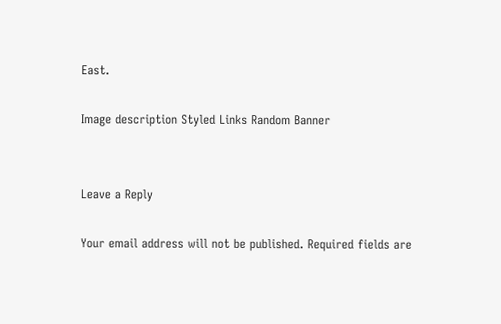East.

Image description Styled Links Random Banner


Leave a Reply

Your email address will not be published. Required fields are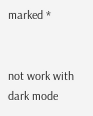marked *


not work with dark mode